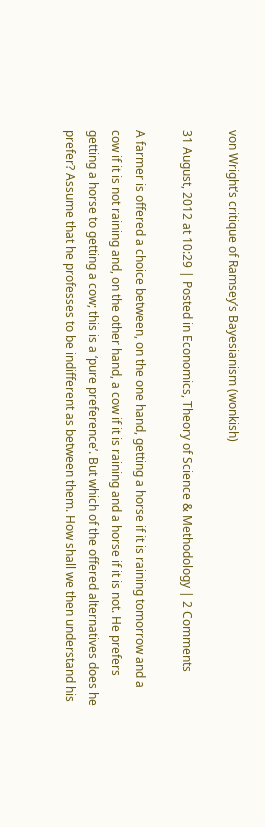von Wright’s critique of Ramsey’s Bayesianism (wonkish)

31 August, 2012 at 10:29 | Posted in Economics, Theory of Science & Methodology | 2 Comments

A farmer is offered a choice between, on the one hand, getting a horse if it is raining tomorrow and a cow if it is not raining and, on the other hand, a cow if it is raining and a horse if it is not. He prefers getting a horse to getting a cow; this is a ‘pure preference’. But which of the offered alternatives does he prefer? Assume that he professes to be indifferent as between them. How shall we then understand his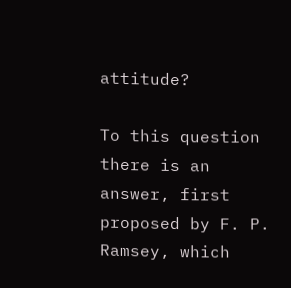attitude?

To this question there is an answer, first proposed by F. P. Ramsey, which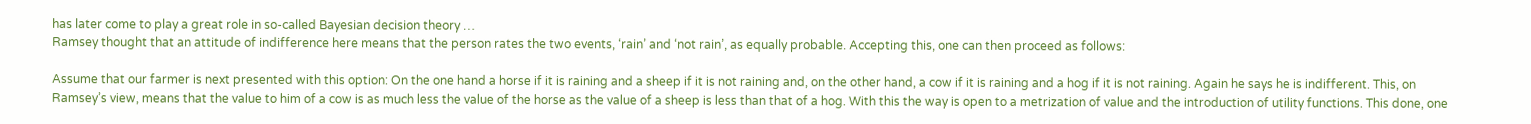has later come to play a great role in so-called Bayesian decision theory …
Ramsey thought that an attitude of indifference here means that the person rates the two events, ‘rain’ and ‘not rain’, as equally probable. Accepting this, one can then proceed as follows:

Assume that our farmer is next presented with this option: On the one hand a horse if it is raining and a sheep if it is not raining and, on the other hand, a cow if it is raining and a hog if it is not raining. Again he says he is indifferent. This, on Ramsey’s view, means that the value to him of a cow is as much less the value of the horse as the value of a sheep is less than that of a hog. With this the way is open to a metrization of value and the introduction of utility functions. This done, one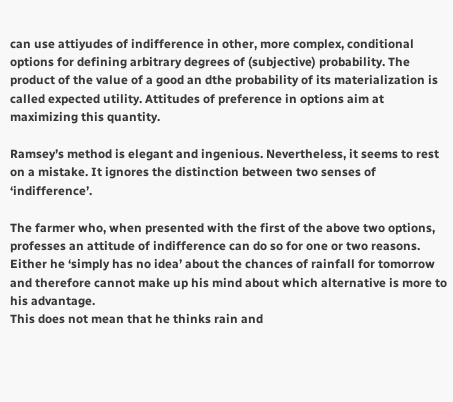can use attiyudes of indifference in other, more complex, conditional options for defining arbitrary degrees of (subjective) probability. The product of the value of a good an dthe probability of its materialization is called expected utility. Attitudes of preference in options aim at maximizing this quantity.

Ramsey’s method is elegant and ingenious. Nevertheless, it seems to rest on a mistake. It ignores the distinction between two senses of ‘indifference’.

The farmer who, when presented with the first of the above two options, professes an attitude of indifference can do so for one or two reasons. Either he ‘simply has no idea’ about the chances of rainfall for tomorrow and therefore cannot make up his mind about which alternative is more to his advantage.
This does not mean that he thinks rain and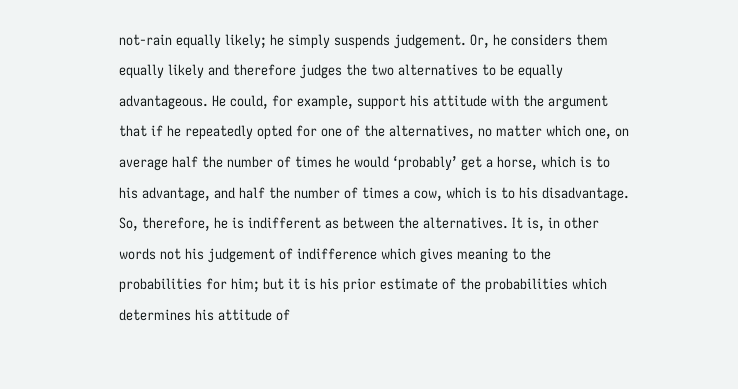not-rain equally likely; he simply suspends judgement. Or, he considers them equally likely and therefore judges the two alternatives to be equally advantageous. He could, for example, support his attitude with the argument that if he repeatedly opted for one of the alternatives, no matter which one, on average half the number of times he would ‘probably’ get a horse, which is to his advantage, and half the number of times a cow, which is to his disadvantage. So, therefore, he is indifferent as between the alternatives. It is, in other words not his judgement of indifference which gives meaning to the probabilities for him; but it is his prior estimate of the probabilities which determines his attitude of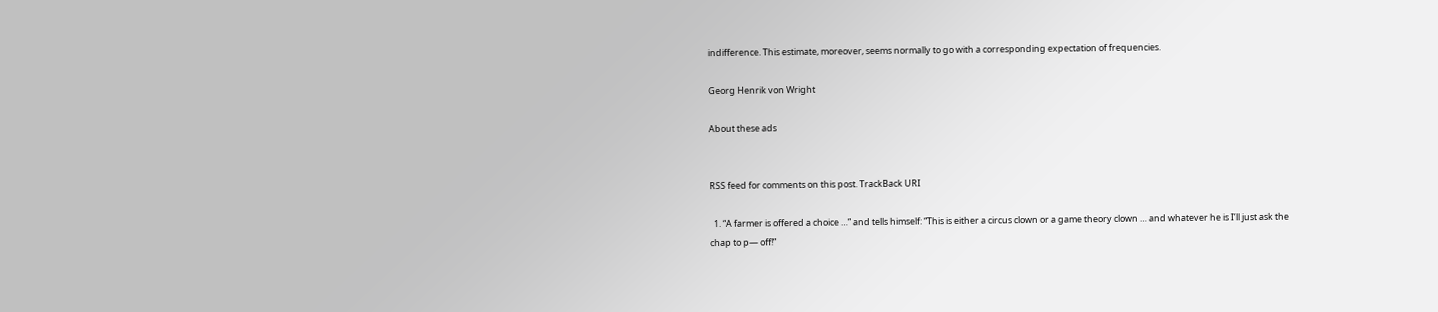indifference. This estimate, moreover, seems normally to go with a corresponding expectation of frequencies.

Georg Henrik von Wright

About these ads


RSS feed for comments on this post. TrackBack URI

  1. “A farmer is offered a choice …” and tells himself: “This is either a circus clown or a game theory clown … and whatever he is I’ll just ask the chap to p— off!”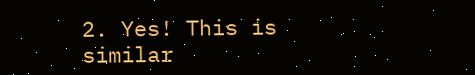2. Yes! This is similar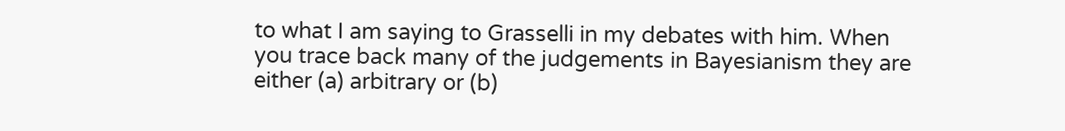to what I am saying to Grasselli in my debates with him. When you trace back many of the judgements in Bayesianism they are either (a) arbitrary or (b)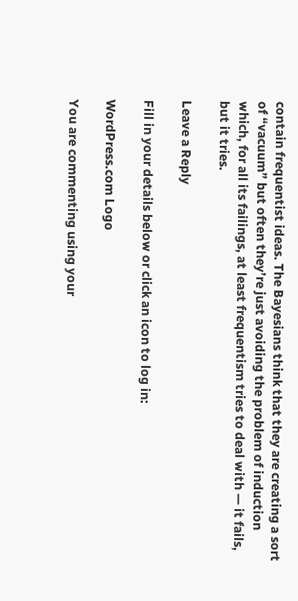contain frequentist ideas. The Bayesians think that they are creating a sort of “vacuum” but often they’re just avoiding the problem of induction which, for all its failings, at least frequentism tries to deal with — it fails, but it tries.

Leave a Reply

Fill in your details below or click an icon to log in:

WordPress.com Logo

You are commenting using your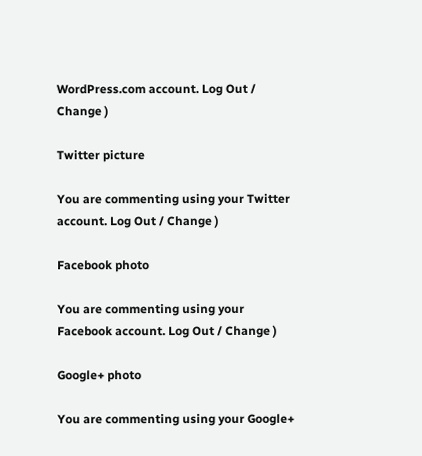WordPress.com account. Log Out / Change )

Twitter picture

You are commenting using your Twitter account. Log Out / Change )

Facebook photo

You are commenting using your Facebook account. Log Out / Change )

Google+ photo

You are commenting using your Google+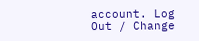account. Log Out / Change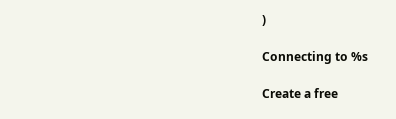)

Connecting to %s

Create a free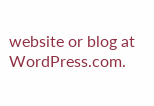website or blog at WordPress.com.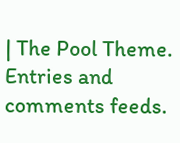| The Pool Theme.
Entries and comments feeds.